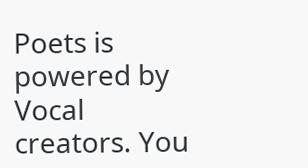Poets is powered by Vocal creators. You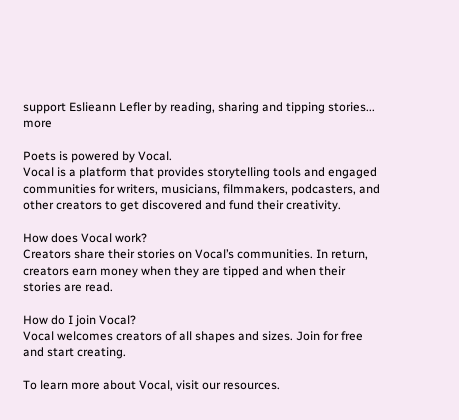support Eslieann Lefler by reading, sharing and tipping stories... more

Poets is powered by Vocal.
Vocal is a platform that provides storytelling tools and engaged communities for writers, musicians, filmmakers, podcasters, and other creators to get discovered and fund their creativity.

How does Vocal work?
Creators share their stories on Vocal’s communities. In return, creators earn money when they are tipped and when their stories are read.

How do I join Vocal?
Vocal welcomes creators of all shapes and sizes. Join for free and start creating.

To learn more about Vocal, visit our resources.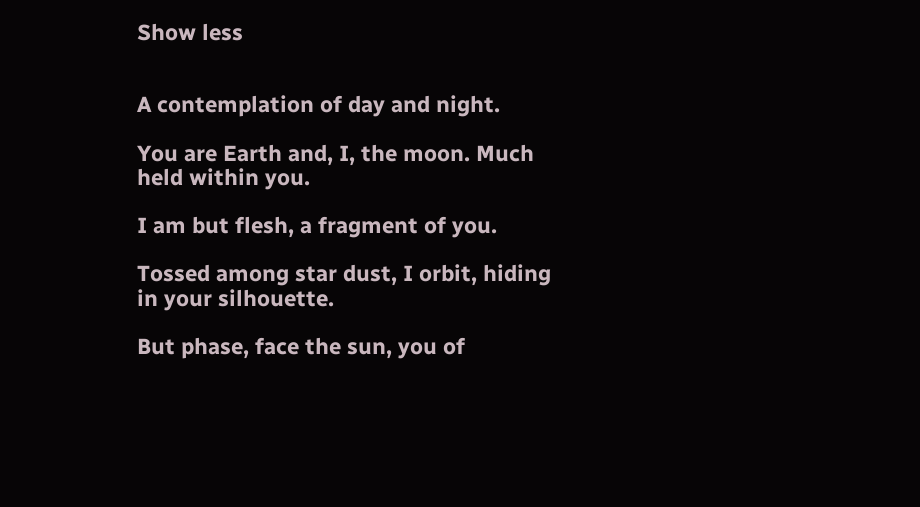Show less


A contemplation of day and night.

You are Earth and, I, the moon. Much held within you.

I am but flesh, a fragment of you.

Tossed among star dust, I orbit, hiding in your silhouette.

But phase, face the sun, you of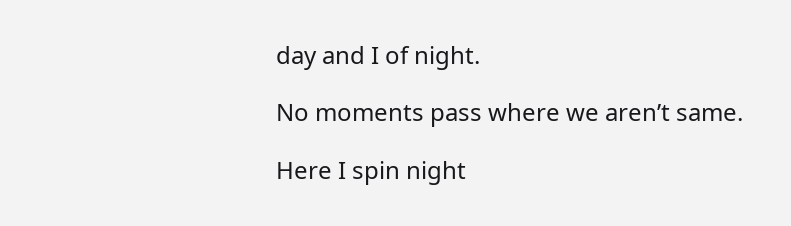day and I of night.

No moments pass where we aren’t same.

Here I spin night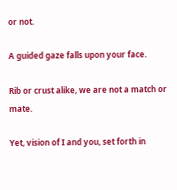or not.

A guided gaze falls upon your face.

Rib or crust alike, we are not a match or mate.

Yet, vision of I and you, set forth in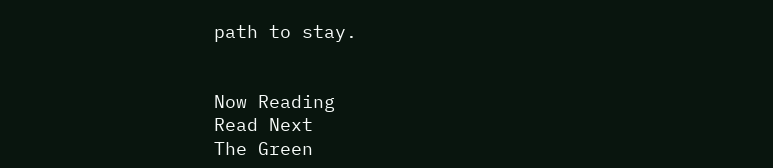path to stay.


Now Reading
Read Next
The Green